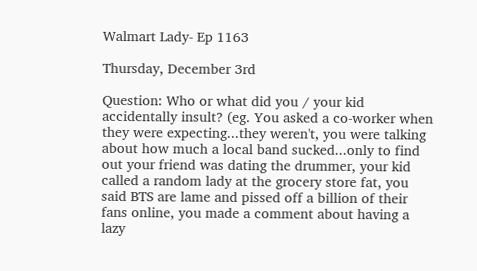Walmart Lady- Ep 1163

Thursday, December 3rd

Question: Who or what did you / your kid accidentally insult? (eg. You asked a co-worker when they were expecting...they weren't, you were talking about how much a local band sucked...only to find out your friend was dating the drummer, your kid called a random lady at the grocery store fat, you said BTS are lame and pissed off a billion of their fans online, you made a comment about having a lazy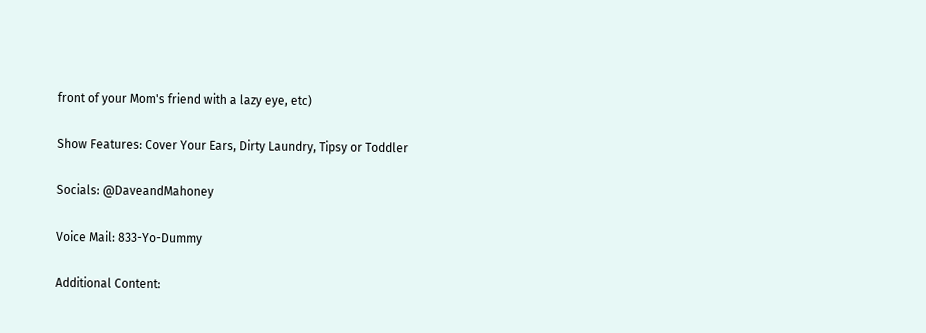front of your Mom's friend with a lazy eye, etc)

Show Features: Cover Your Ears, Dirty Laundry, Tipsy or Toddler

Socials: @DaveandMahoney

Voice Mail: 833-Yo-Dummy

Additional Content: